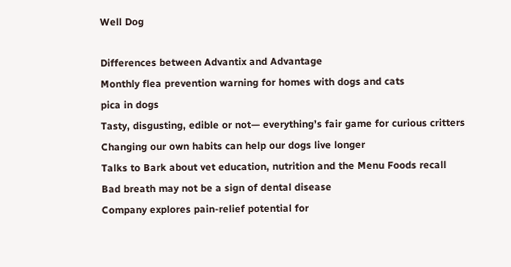Well Dog

Differences between Advantix and Advantage
Monthly flea prevention warning for homes with dogs and cats
pica in dogs
Tasty, disgusting, edible or not— everything’s fair game for curious critters
Changing our own habits can help our dogs live longer
Talks to Bark about vet education, nutrition and the Menu Foods recall
Bad breath may not be a sign of dental disease
Company explores pain-relief potential for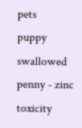pets
puppy swallowed penny - zinc toxicity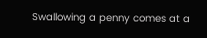Swallowing a penny comes at a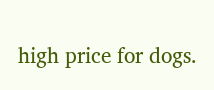high price for dogs.